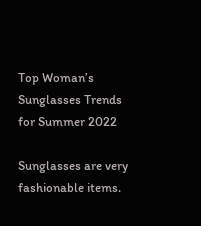Top Woman’s Sunglasses Trends for Summer 2022

Sunglasses are very fashionable items.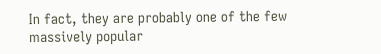In fact, they are probably one of the few massively popular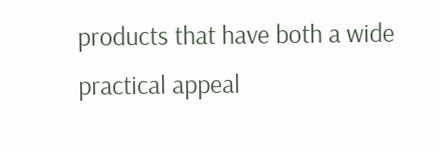products that have both a wide practical appeal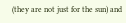(they are not just for the sun) and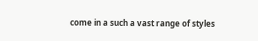come in a such a vast range of styles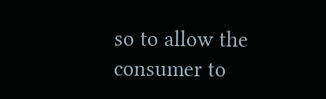so to allow the consumer to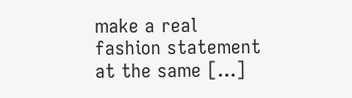make a real fashion statement at the same […]